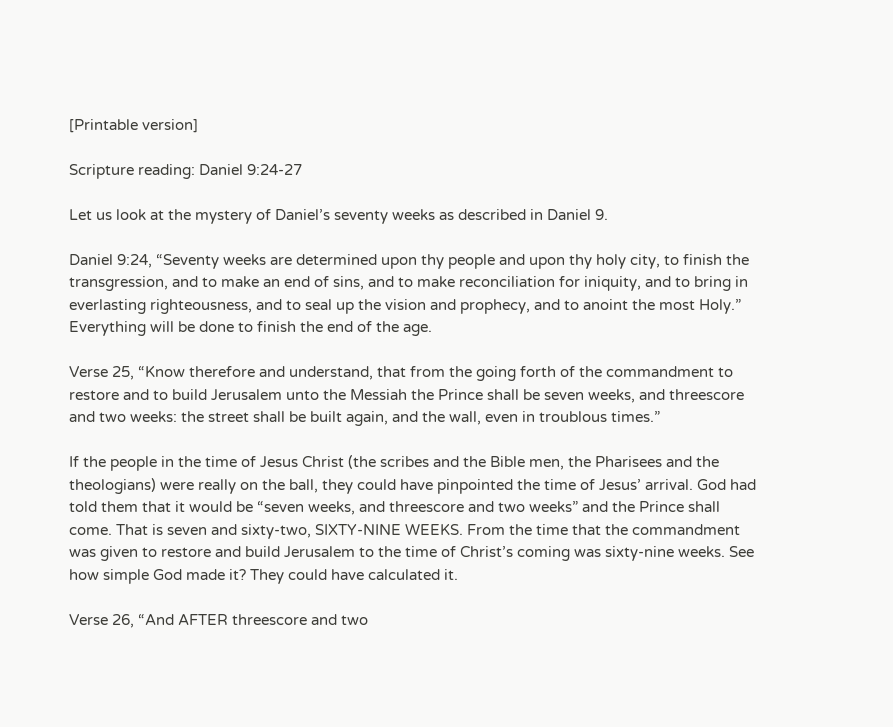[Printable version]

Scripture reading: Daniel 9:24-27

Let us look at the mystery of Daniel’s seventy weeks as described in Daniel 9.

Daniel 9:24, “Seventy weeks are determined upon thy people and upon thy holy city, to finish the transgression, and to make an end of sins, and to make reconciliation for iniquity, and to bring in everlasting righteousness, and to seal up the vision and prophecy, and to anoint the most Holy.” Everything will be done to finish the end of the age.

Verse 25, “Know therefore and understand, that from the going forth of the commandment to restore and to build Jerusalem unto the Messiah the Prince shall be seven weeks, and threescore and two weeks: the street shall be built again, and the wall, even in troublous times.”

If the people in the time of Jesus Christ (the scribes and the Bible men, the Pharisees and the theologians) were really on the ball, they could have pinpointed the time of Jesus’ arrival. God had told them that it would be “seven weeks, and threescore and two weeks” and the Prince shall come. That is seven and sixty-two, SIXTY-NINE WEEKS. From the time that the commandment was given to restore and build Jerusalem to the time of Christ’s coming was sixty-nine weeks. See how simple God made it? They could have calculated it.

Verse 26, “And AFTER threescore and two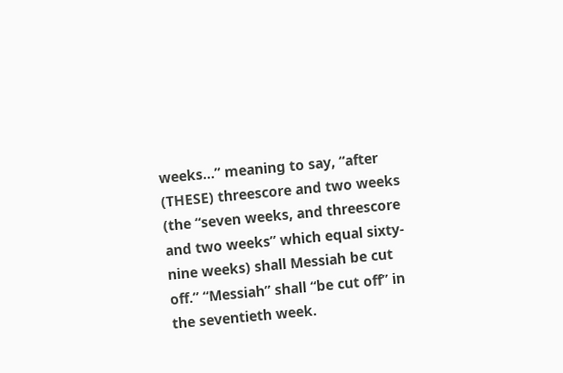weeks…” meaning to say, “after (THESE) threescore and two weeks (the “seven weeks, and threescore and two weeks” which equal sixty-nine weeks) shall Messiah be cut off.” “Messiah” shall “be cut off” in the seventieth week.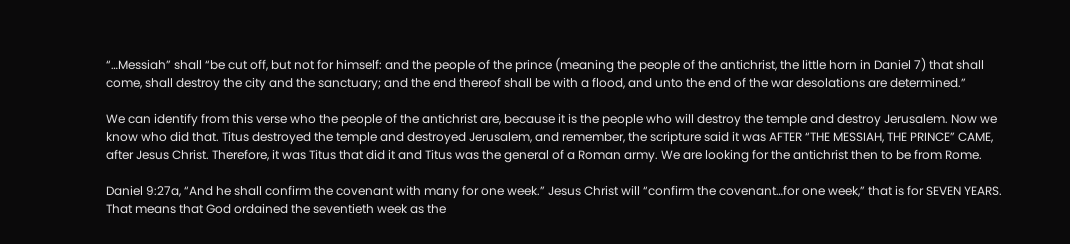“…Messiah” shall “be cut off, but not for himself: and the people of the prince (meaning the people of the antichrist, the little horn in Daniel 7) that shall come, shall destroy the city and the sanctuary; and the end thereof shall be with a flood, and unto the end of the war desolations are determined.”

We can identify from this verse who the people of the antichrist are, because it is the people who will destroy the temple and destroy Jerusalem. Now we know who did that. Titus destroyed the temple and destroyed Jerusalem, and remember, the scripture said it was AFTER “THE MESSIAH, THE PRINCE” CAME, after Jesus Christ. Therefore, it was Titus that did it and Titus was the general of a Roman army. We are looking for the antichrist then to be from Rome.

Daniel 9:27a, “And he shall confirm the covenant with many for one week.” Jesus Christ will “confirm the covenant…for one week,” that is for SEVEN YEARS. That means that God ordained the seventieth week as the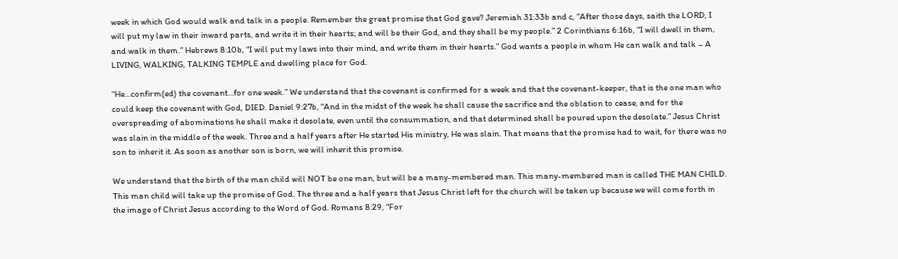week in which God would walk and talk in a people. Remember the great promise that God gave? Jeremiah 31:33b and c, “After those days, saith the LORD, I will put my law in their inward parts, and write it in their hearts; and will be their God, and they shall be my people.” 2 Corinthians 6:16b, “I will dwell in them, and walk in them.” Hebrews 8:10b, “I will put my laws into their mind, and write them in their hearts.” God wants a people in whom He can walk and talk – A LIVING, WALKING, TALKING TEMPLE and dwelling place for God.

“He…confirm(ed) the covenant…for one week.” We understand that the covenant is confirmed for a week and that the covenant-keeper, that is the one man who could keep the covenant with God, DIED. Daniel 9:27b, “And in the midst of the week he shall cause the sacrifice and the oblation to cease, and for the overspreading of abominations he shall make it desolate, even until the consummation, and that determined shall be poured upon the desolate.” Jesus Christ was slain in the middle of the week. Three and a half years after He started His ministry, He was slain. That means that the promise had to wait, for there was no son to inherit it. As soon as another son is born, we will inherit this promise.

We understand that the birth of the man child will NOT be one man, but will be a many-membered man. This many-membered man is called THE MAN CHILD. This man child will take up the promise of God. The three and a half years that Jesus Christ left for the church will be taken up because we will come forth in the image of Christ Jesus according to the Word of God. Romans 8:29, “For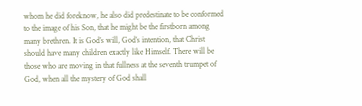whom he did foreknow, he also did predestinate to be conformed to the image of his Son, that he might be the firstborn among many brethren. It is God’s will, God’s intention, that Christ should have many children exactly like Himself. There will be those who are moving in that fullness at the seventh trumpet of God, when all the mystery of God shall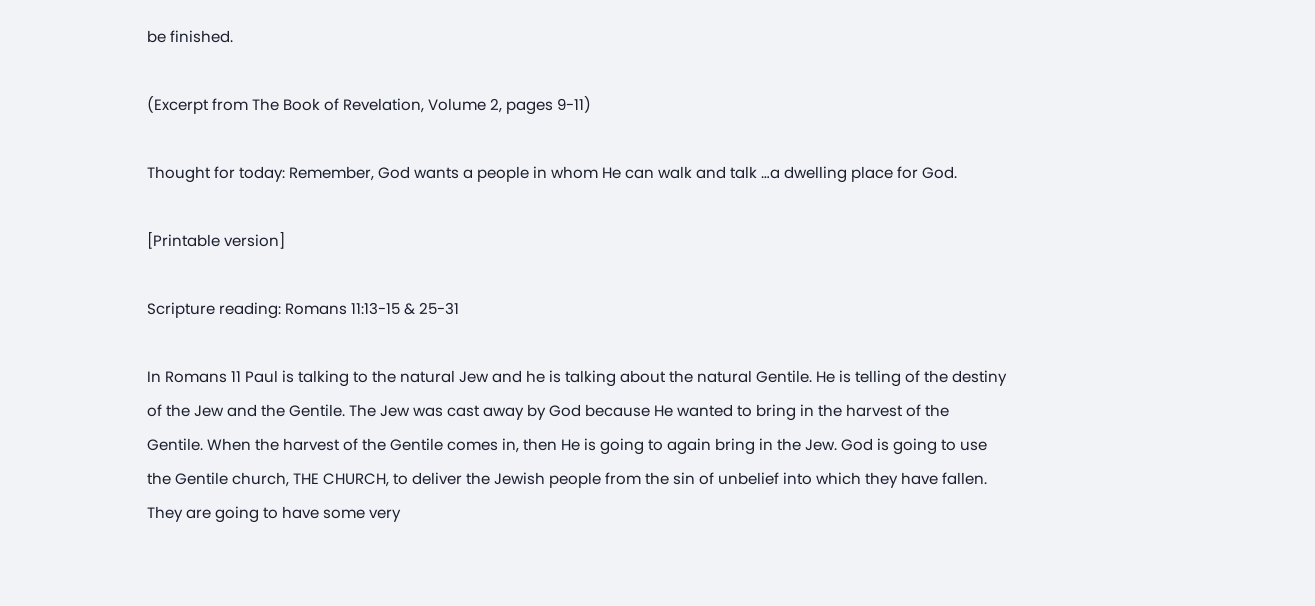be finished.

(Excerpt from The Book of Revelation, Volume 2, pages 9-11)

Thought for today: Remember, God wants a people in whom He can walk and talk …a dwelling place for God.

[Printable version]

Scripture reading: Romans 11:13-15 & 25-31

In Romans 11 Paul is talking to the natural Jew and he is talking about the natural Gentile. He is telling of the destiny of the Jew and the Gentile. The Jew was cast away by God because He wanted to bring in the harvest of the Gentile. When the harvest of the Gentile comes in, then He is going to again bring in the Jew. God is going to use the Gentile church, THE CHURCH, to deliver the Jewish people from the sin of unbelief into which they have fallen. They are going to have some very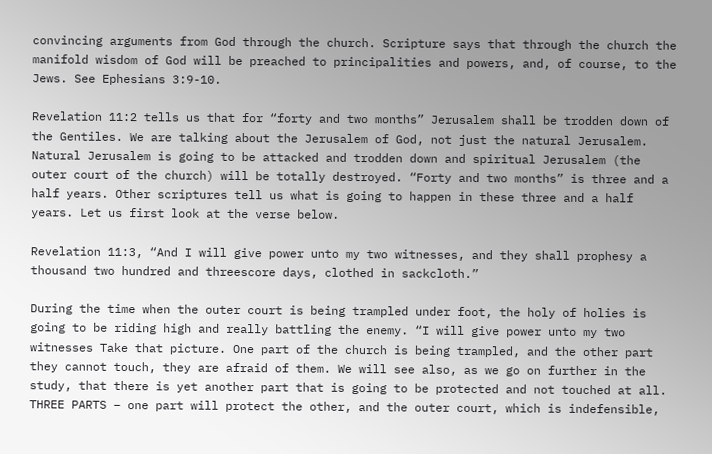convincing arguments from God through the church. Scripture says that through the church the manifold wisdom of God will be preached to principalities and powers, and, of course, to the Jews. See Ephesians 3:9-10.

Revelation 11:2 tells us that for “forty and two months” Jerusalem shall be trodden down of the Gentiles. We are talking about the Jerusalem of God, not just the natural Jerusalem. Natural Jerusalem is going to be attacked and trodden down and spiritual Jerusalem (the outer court of the church) will be totally destroyed. “Forty and two months” is three and a half years. Other scriptures tell us what is going to happen in these three and a half years. Let us first look at the verse below.

Revelation 11:3, “And I will give power unto my two witnesses, and they shall prophesy a thousand two hundred and threescore days, clothed in sackcloth.”

During the time when the outer court is being trampled under foot, the holy of holies is going to be riding high and really battling the enemy. “I will give power unto my two witnesses Take that picture. One part of the church is being trampled, and the other part they cannot touch, they are afraid of them. We will see also, as we go on further in the study, that there is yet another part that is going to be protected and not touched at all. THREE PARTS – one part will protect the other, and the outer court, which is indefensible,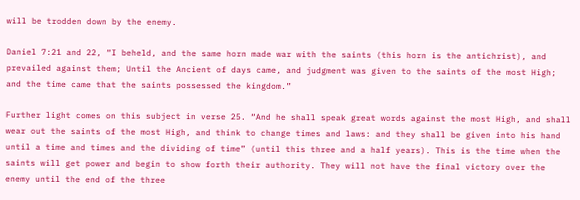will be trodden down by the enemy.

Daniel 7:21 and 22, “I beheld, and the same horn made war with the saints (this horn is the antichrist), and prevailed against them; Until the Ancient of days came, and judgment was given to the saints of the most High; and the time came that the saints possessed the kingdom.”

Further light comes on this subject in verse 25. “And he shall speak great words against the most High, and shall wear out the saints of the most High, and think to change times and laws: and they shall be given into his hand until a time and times and the dividing of time” (until this three and a half years). This is the time when the saints will get power and begin to show forth their authority. They will not have the final victory over the enemy until the end of the three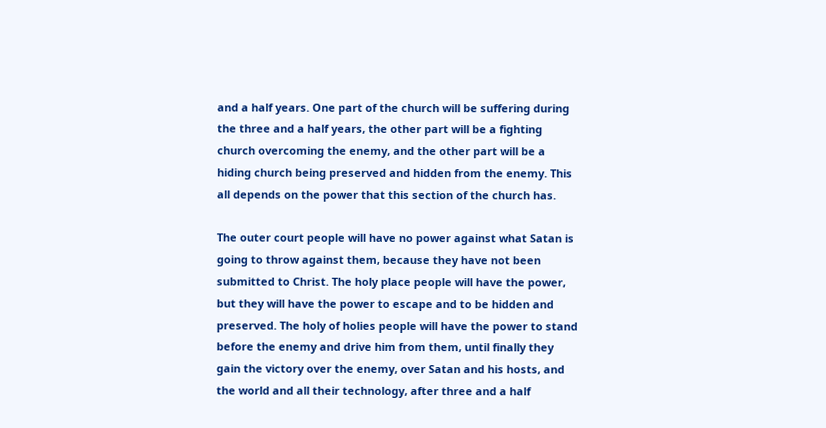and a half years. One part of the church will be suffering during the three and a half years, the other part will be a fighting church overcoming the enemy, and the other part will be a hiding church being preserved and hidden from the enemy. This all depends on the power that this section of the church has.

The outer court people will have no power against what Satan is going to throw against them, because they have not been submitted to Christ. The holy place people will have the power, but they will have the power to escape and to be hidden and preserved. The holy of holies people will have the power to stand before the enemy and drive him from them, until finally they gain the victory over the enemy, over Satan and his hosts, and the world and all their technology, after three and a half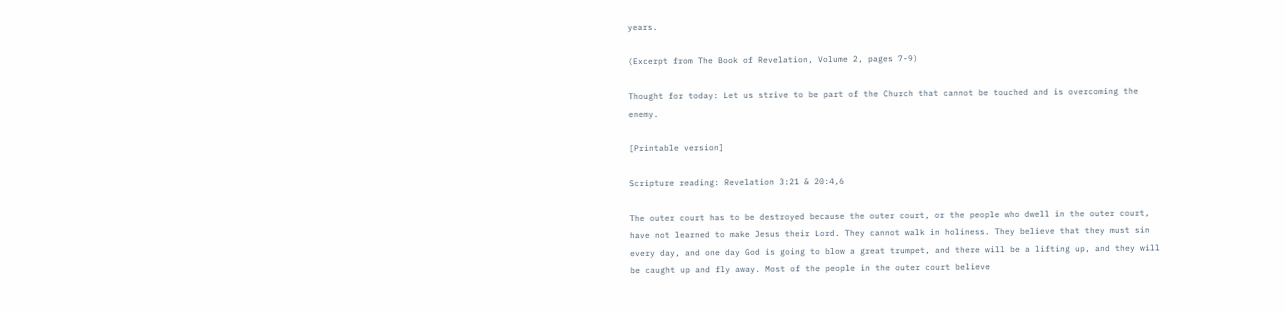years.

(Excerpt from The Book of Revelation, Volume 2, pages 7-9)

Thought for today: Let us strive to be part of the Church that cannot be touched and is overcoming the enemy.

[Printable version]

Scripture reading: Revelation 3:21 & 20:4,6

The outer court has to be destroyed because the outer court, or the people who dwell in the outer court, have not learned to make Jesus their Lord. They cannot walk in holiness. They believe that they must sin every day, and one day God is going to blow a great trumpet, and there will be a lifting up, and they will be caught up and fly away. Most of the people in the outer court believe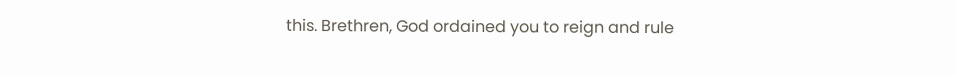this. Brethren, God ordained you to reign and rule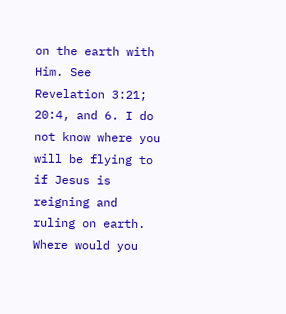on the earth with Him. See Revelation 3:21; 20:4, and 6. I do not know where you will be flying to if Jesus is reigning and ruling on earth. Where would you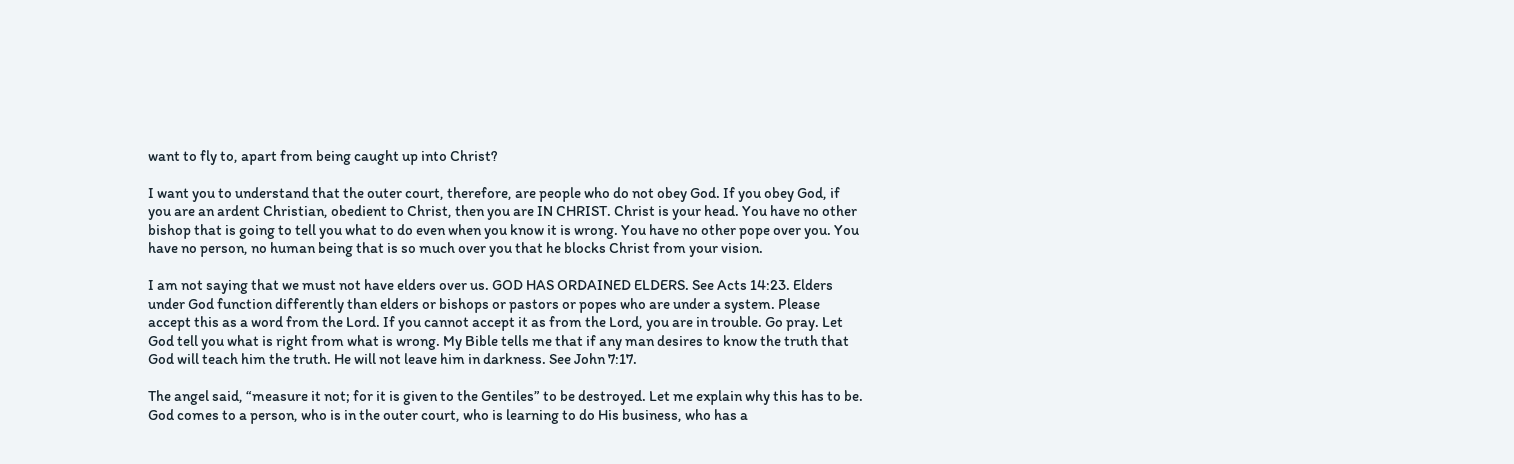want to fly to, apart from being caught up into Christ?

I want you to understand that the outer court, therefore, are people who do not obey God. If you obey God, if you are an ardent Christian, obedient to Christ, then you are IN CHRIST. Christ is your head. You have no other bishop that is going to tell you what to do even when you know it is wrong. You have no other pope over you. You have no person, no human being that is so much over you that he blocks Christ from your vision.

I am not saying that we must not have elders over us. GOD HAS ORDAINED ELDERS. See Acts 14:23. Elders under God function differently than elders or bishops or pastors or popes who are under a system. Please accept this as a word from the Lord. If you cannot accept it as from the Lord, you are in trouble. Go pray. Let God tell you what is right from what is wrong. My Bible tells me that if any man desires to know the truth that God will teach him the truth. He will not leave him in darkness. See John 7:17.

The angel said, “measure it not; for it is given to the Gentiles” to be destroyed. Let me explain why this has to be. God comes to a person, who is in the outer court, who is learning to do His business, who has a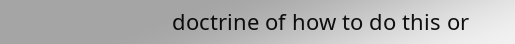doctrine of how to do this or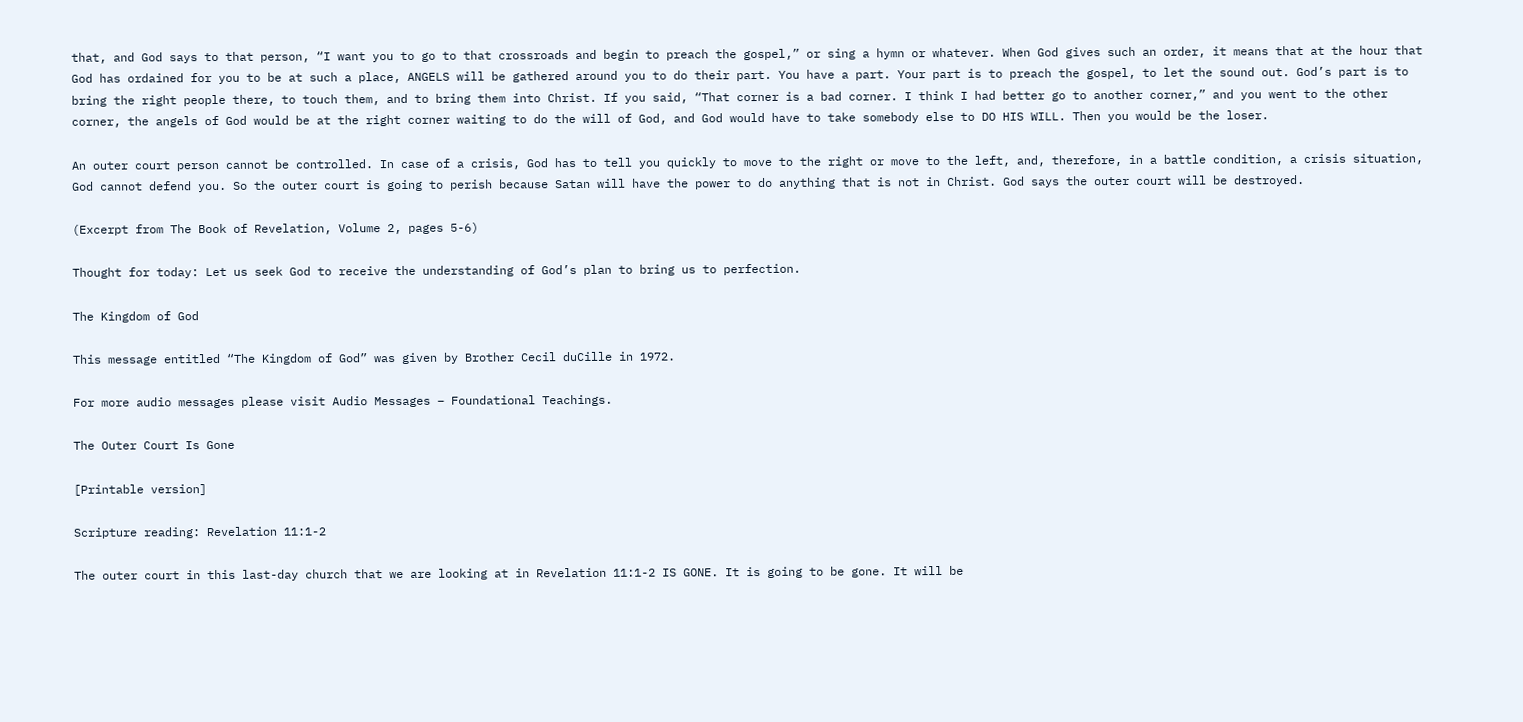that, and God says to that person, “I want you to go to that crossroads and begin to preach the gospel,” or sing a hymn or whatever. When God gives such an order, it means that at the hour that God has ordained for you to be at such a place, ANGELS will be gathered around you to do their part. You have a part. Your part is to preach the gospel, to let the sound out. God’s part is to bring the right people there, to touch them, and to bring them into Christ. If you said, “That corner is a bad corner. I think I had better go to another corner,” and you went to the other corner, the angels of God would be at the right corner waiting to do the will of God, and God would have to take somebody else to DO HIS WILL. Then you would be the loser.

An outer court person cannot be controlled. In case of a crisis, God has to tell you quickly to move to the right or move to the left, and, therefore, in a battle condition, a crisis situation, God cannot defend you. So the outer court is going to perish because Satan will have the power to do anything that is not in Christ. God says the outer court will be destroyed.

(Excerpt from The Book of Revelation, Volume 2, pages 5-6)

Thought for today: Let us seek God to receive the understanding of God’s plan to bring us to perfection.

The Kingdom of God

This message entitled “The Kingdom of God” was given by Brother Cecil duCille in 1972.

For more audio messages please visit Audio Messages – Foundational Teachings.

The Outer Court Is Gone

[Printable version]

Scripture reading: Revelation 11:1-2

The outer court in this last-day church that we are looking at in Revelation 11:1-2 IS GONE. It is going to be gone. It will be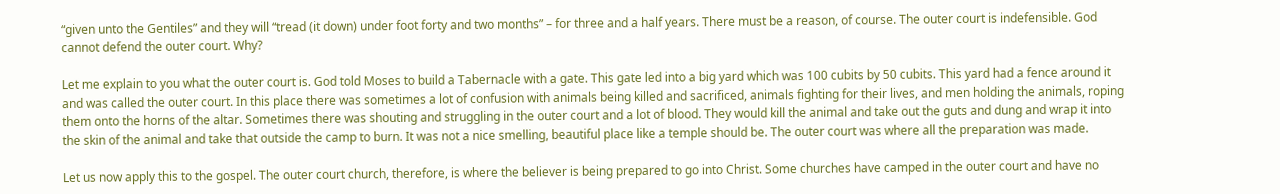“given unto the Gentiles” and they will “tread (it down) under foot forty and two months” – for three and a half years. There must be a reason, of course. The outer court is indefensible. God cannot defend the outer court. Why?

Let me explain to you what the outer court is. God told Moses to build a Tabernacle with a gate. This gate led into a big yard which was 100 cubits by 50 cubits. This yard had a fence around it and was called the outer court. In this place there was sometimes a lot of confusion with animals being killed and sacrificed, animals fighting for their lives, and men holding the animals, roping them onto the horns of the altar. Sometimes there was shouting and struggling in the outer court and a lot of blood. They would kill the animal and take out the guts and dung and wrap it into the skin of the animal and take that outside the camp to burn. It was not a nice smelling, beautiful place like a temple should be. The outer court was where all the preparation was made.

Let us now apply this to the gospel. The outer court church, therefore, is where the believer is being prepared to go into Christ. Some churches have camped in the outer court and have no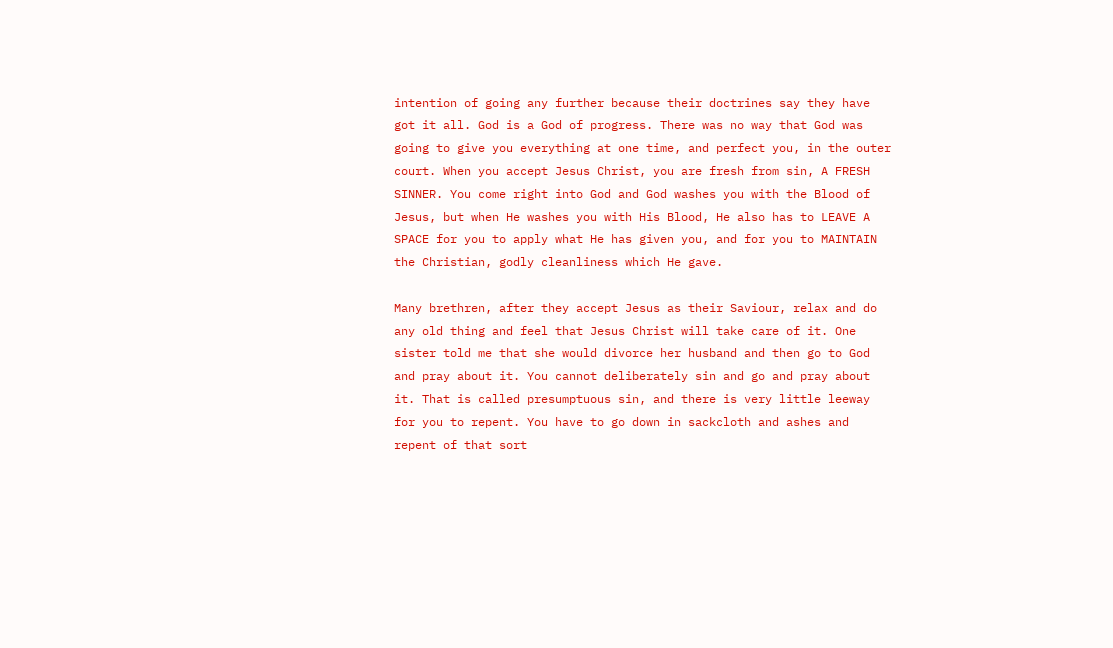intention of going any further because their doctrines say they have got it all. God is a God of progress. There was no way that God was going to give you everything at one time, and perfect you, in the outer court. When you accept Jesus Christ, you are fresh from sin, A FRESH SINNER. You come right into God and God washes you with the Blood of Jesus, but when He washes you with His Blood, He also has to LEAVE A SPACE for you to apply what He has given you, and for you to MAINTAIN the Christian, godly cleanliness which He gave.

Many brethren, after they accept Jesus as their Saviour, relax and do any old thing and feel that Jesus Christ will take care of it. One sister told me that she would divorce her husband and then go to God and pray about it. You cannot deliberately sin and go and pray about it. That is called presumptuous sin, and there is very little leeway for you to repent. You have to go down in sackcloth and ashes and repent of that sort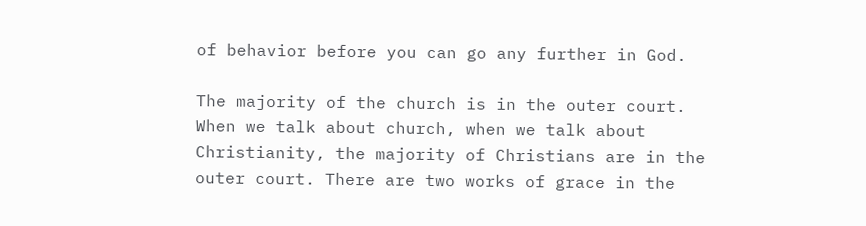of behavior before you can go any further in God.

The majority of the church is in the outer court. When we talk about church, when we talk about Christianity, the majority of Christians are in the outer court. There are two works of grace in the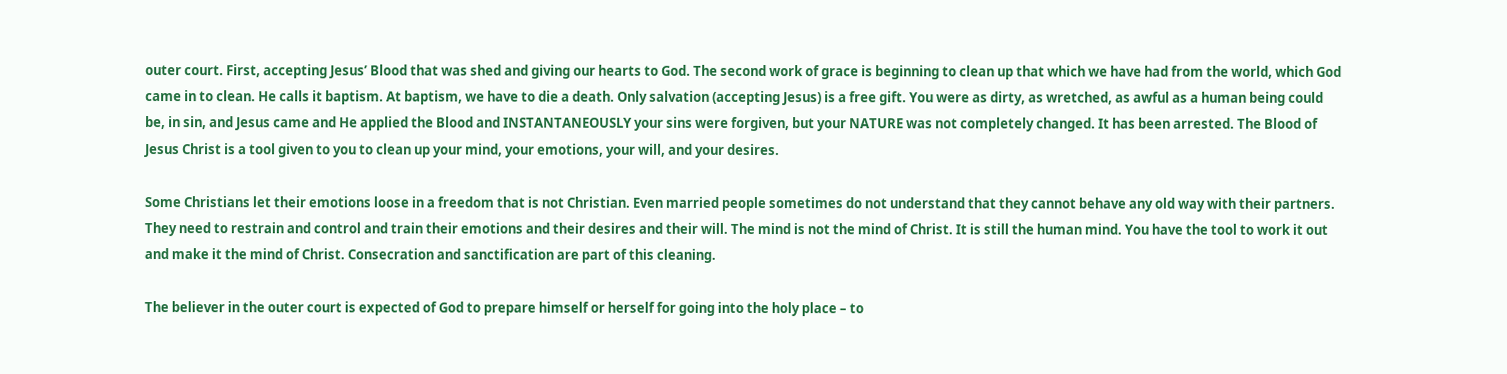outer court. First, accepting Jesus’ Blood that was shed and giving our hearts to God. The second work of grace is beginning to clean up that which we have had from the world, which God came in to clean. He calls it baptism. At baptism, we have to die a death. Only salvation (accepting Jesus) is a free gift. You were as dirty, as wretched, as awful as a human being could be, in sin, and Jesus came and He applied the Blood and INSTANTANEOUSLY your sins were forgiven, but your NATURE was not completely changed. It has been arrested. The Blood of Jesus Christ is a tool given to you to clean up your mind, your emotions, your will, and your desires.

Some Christians let their emotions loose in a freedom that is not Christian. Even married people sometimes do not understand that they cannot behave any old way with their partners. They need to restrain and control and train their emotions and their desires and their will. The mind is not the mind of Christ. It is still the human mind. You have the tool to work it out and make it the mind of Christ. Consecration and sanctification are part of this cleaning.

The believer in the outer court is expected of God to prepare himself or herself for going into the holy place – to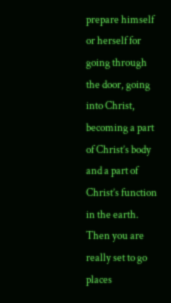prepare himself or herself for going through the door, going into Christ, becoming a part of Christ’s body and a part of Christ’s function in the earth. Then you are really set to go places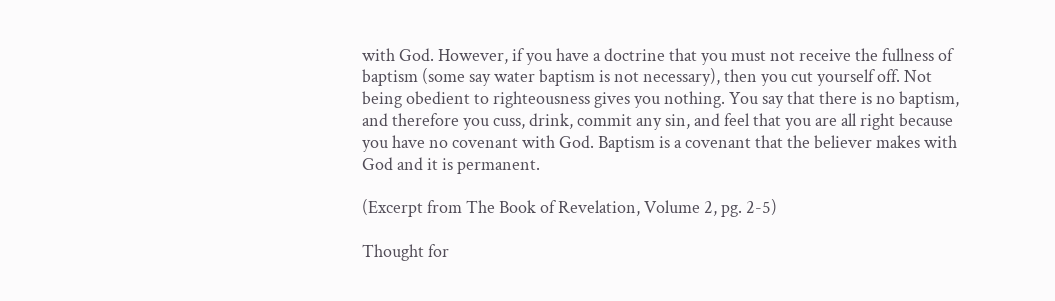with God. However, if you have a doctrine that you must not receive the fullness of baptism (some say water baptism is not necessary), then you cut yourself off. Not being obedient to righteousness gives you nothing. You say that there is no baptism, and therefore you cuss, drink, commit any sin, and feel that you are all right because you have no covenant with God. Baptism is a covenant that the believer makes with God and it is permanent.

(Excerpt from The Book of Revelation, Volume 2, pg. 2-5)

Thought for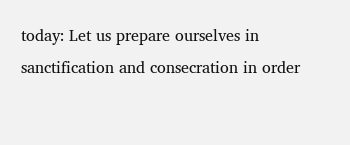today: Let us prepare ourselves in sanctification and consecration in order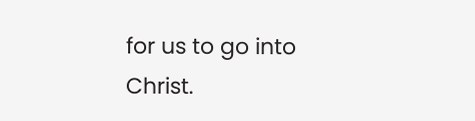for us to go into Christ.